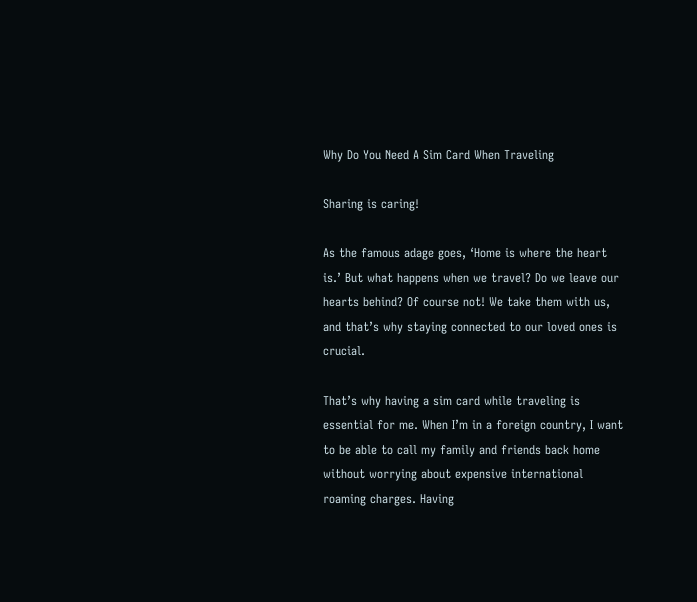Why Do You Need A Sim Card When Traveling

Sharing is caring!

As the famous adage goes, ‘Home is where the heart is.’ But what happens when we travel? Do we leave our hearts behind? Of course not! We take them with us, and that’s why staying connected to our loved ones is crucial.

That’s why having a sim card while traveling is essential for me. When I’m in a foreign country, I want to be able to call my family and friends back home without worrying about expensive international roaming charges. Having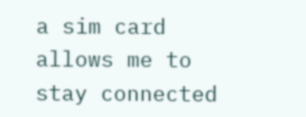a sim card allows me to stay connected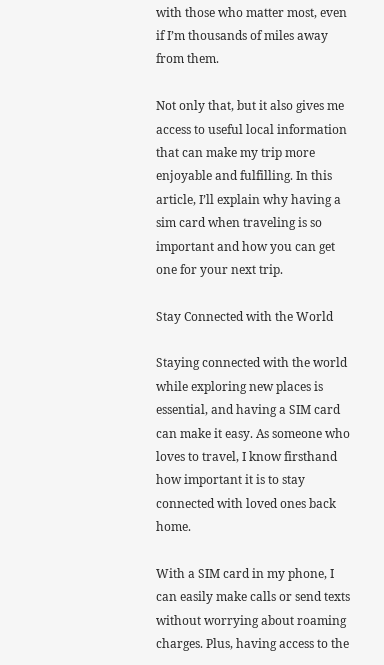with those who matter most, even if I’m thousands of miles away from them.

Not only that, but it also gives me access to useful local information that can make my trip more enjoyable and fulfilling. In this article, I’ll explain why having a sim card when traveling is so important and how you can get one for your next trip.

Stay Connected with the World

Staying connected with the world while exploring new places is essential, and having a SIM card can make it easy. As someone who loves to travel, I know firsthand how important it is to stay connected with loved ones back home.

With a SIM card in my phone, I can easily make calls or send texts without worrying about roaming charges. Plus, having access to the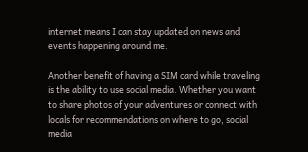internet means I can stay updated on news and events happening around me.

Another benefit of having a SIM card while traveling is the ability to use social media. Whether you want to share photos of your adventures or connect with locals for recommendations on where to go, social media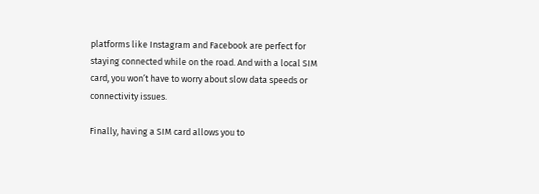platforms like Instagram and Facebook are perfect for staying connected while on the road. And with a local SIM card, you won’t have to worry about slow data speeds or connectivity issues.

Finally, having a SIM card allows you to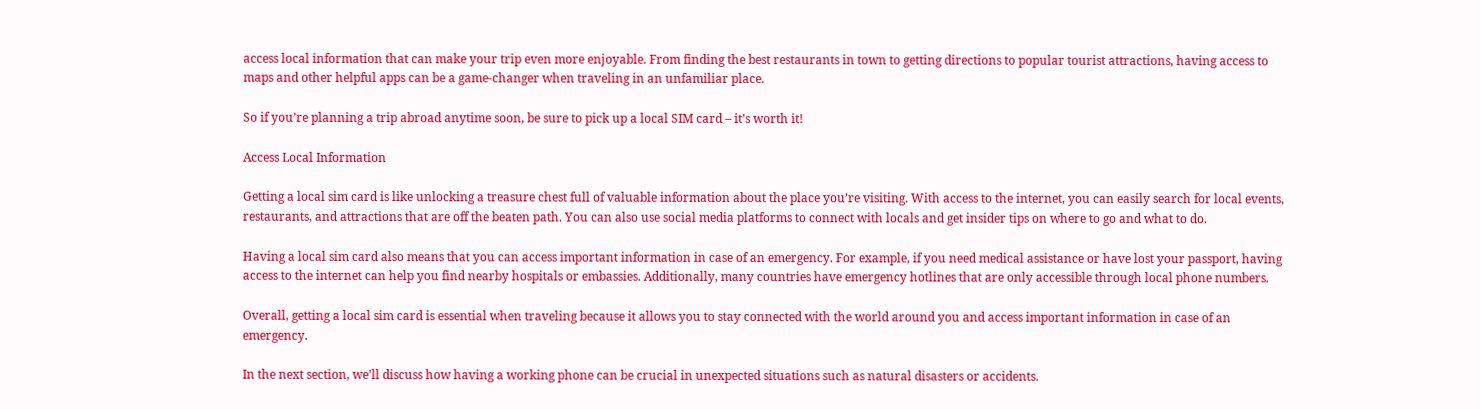access local information that can make your trip even more enjoyable. From finding the best restaurants in town to getting directions to popular tourist attractions, having access to maps and other helpful apps can be a game-changer when traveling in an unfamiliar place.

So if you’re planning a trip abroad anytime soon, be sure to pick up a local SIM card – it’s worth it!

Access Local Information

Getting a local sim card is like unlocking a treasure chest full of valuable information about the place you’re visiting. With access to the internet, you can easily search for local events, restaurants, and attractions that are off the beaten path. You can also use social media platforms to connect with locals and get insider tips on where to go and what to do.

Having a local sim card also means that you can access important information in case of an emergency. For example, if you need medical assistance or have lost your passport, having access to the internet can help you find nearby hospitals or embassies. Additionally, many countries have emergency hotlines that are only accessible through local phone numbers.

Overall, getting a local sim card is essential when traveling because it allows you to stay connected with the world around you and access important information in case of an emergency.

In the next section, we’ll discuss how having a working phone can be crucial in unexpected situations such as natural disasters or accidents.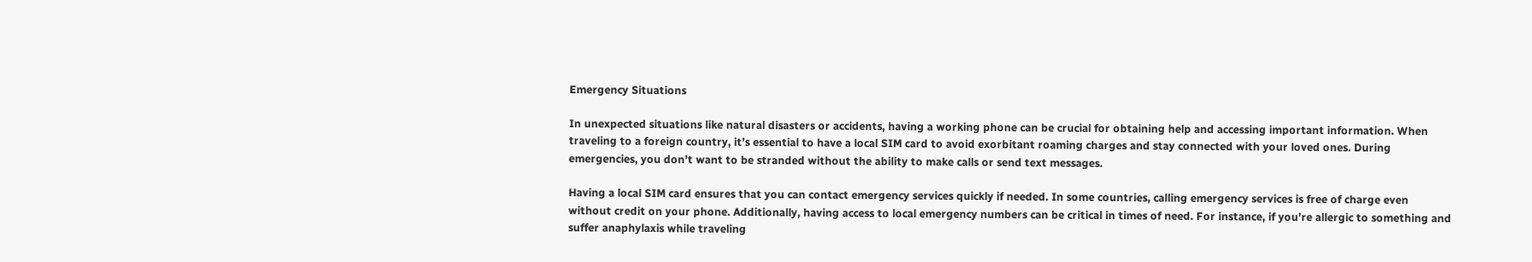Emergency Situations

In unexpected situations like natural disasters or accidents, having a working phone can be crucial for obtaining help and accessing important information. When traveling to a foreign country, it’s essential to have a local SIM card to avoid exorbitant roaming charges and stay connected with your loved ones. During emergencies, you don’t want to be stranded without the ability to make calls or send text messages.

Having a local SIM card ensures that you can contact emergency services quickly if needed. In some countries, calling emergency services is free of charge even without credit on your phone. Additionally, having access to local emergency numbers can be critical in times of need. For instance, if you’re allergic to something and suffer anaphylaxis while traveling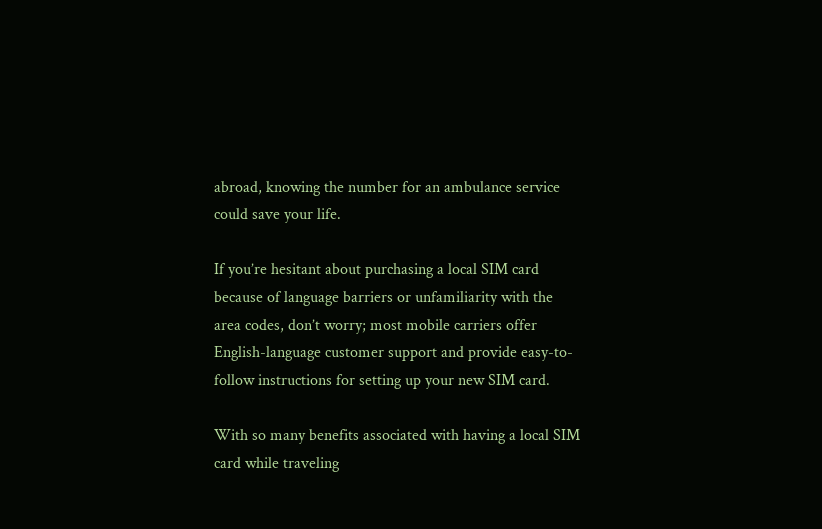abroad, knowing the number for an ambulance service could save your life.

If you’re hesitant about purchasing a local SIM card because of language barriers or unfamiliarity with the area codes, don’t worry; most mobile carriers offer English-language customer support and provide easy-to-follow instructions for setting up your new SIM card.

With so many benefits associated with having a local SIM card while traveling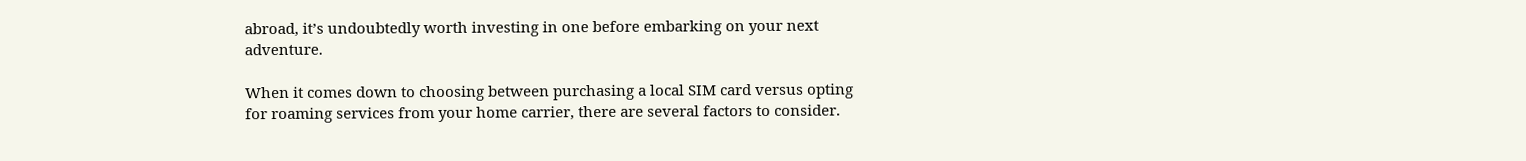abroad, it’s undoubtedly worth investing in one before embarking on your next adventure.

When it comes down to choosing between purchasing a local SIM card versus opting for roaming services from your home carrier, there are several factors to consider.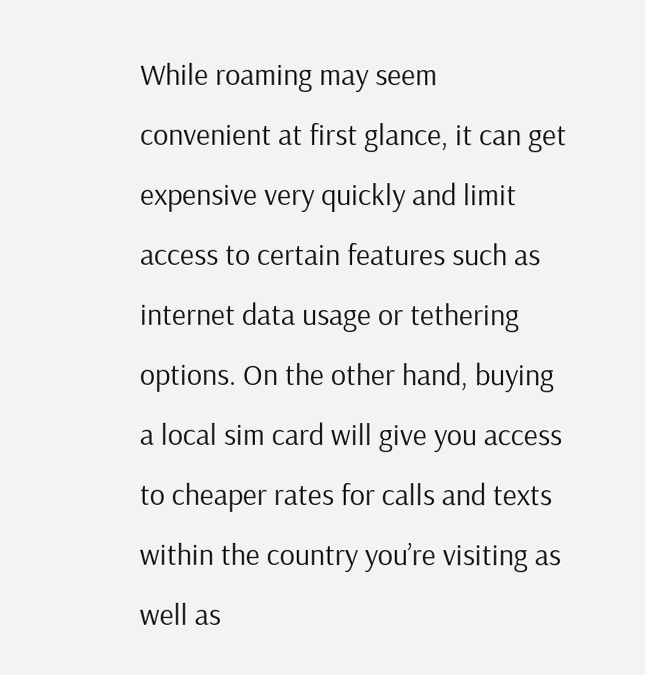While roaming may seem convenient at first glance, it can get expensive very quickly and limit access to certain features such as internet data usage or tethering options. On the other hand, buying a local sim card will give you access to cheaper rates for calls and texts within the country you’re visiting as well as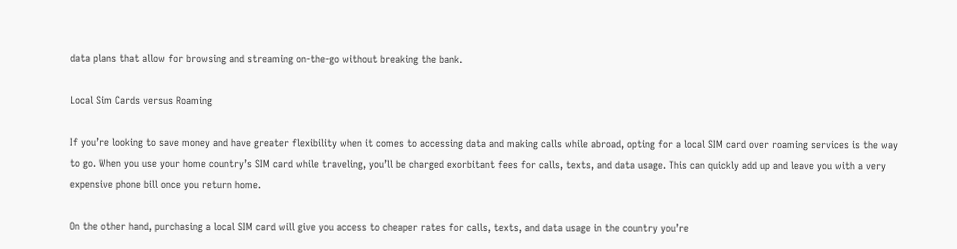data plans that allow for browsing and streaming on-the-go without breaking the bank.

Local Sim Cards versus Roaming

If you’re looking to save money and have greater flexibility when it comes to accessing data and making calls while abroad, opting for a local SIM card over roaming services is the way to go. When you use your home country’s SIM card while traveling, you’ll be charged exorbitant fees for calls, texts, and data usage. This can quickly add up and leave you with a very expensive phone bill once you return home.

On the other hand, purchasing a local SIM card will give you access to cheaper rates for calls, texts, and data usage in the country you’re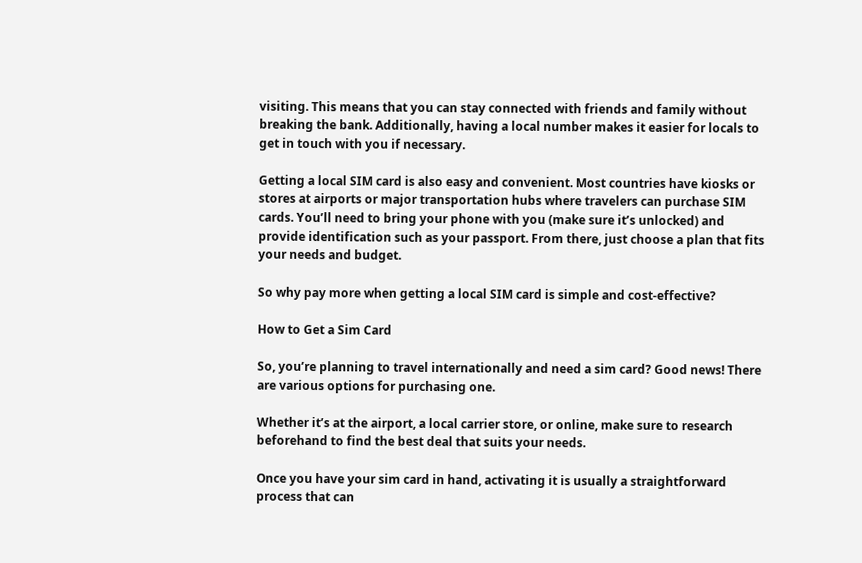visiting. This means that you can stay connected with friends and family without breaking the bank. Additionally, having a local number makes it easier for locals to get in touch with you if necessary.

Getting a local SIM card is also easy and convenient. Most countries have kiosks or stores at airports or major transportation hubs where travelers can purchase SIM cards. You’ll need to bring your phone with you (make sure it’s unlocked) and provide identification such as your passport. From there, just choose a plan that fits your needs and budget.

So why pay more when getting a local SIM card is simple and cost-effective?

How to Get a Sim Card

So, you’re planning to travel internationally and need a sim card? Good news! There are various options for purchasing one.

Whether it’s at the airport, a local carrier store, or online, make sure to research beforehand to find the best deal that suits your needs.

Once you have your sim card in hand, activating it is usually a straightforward process that can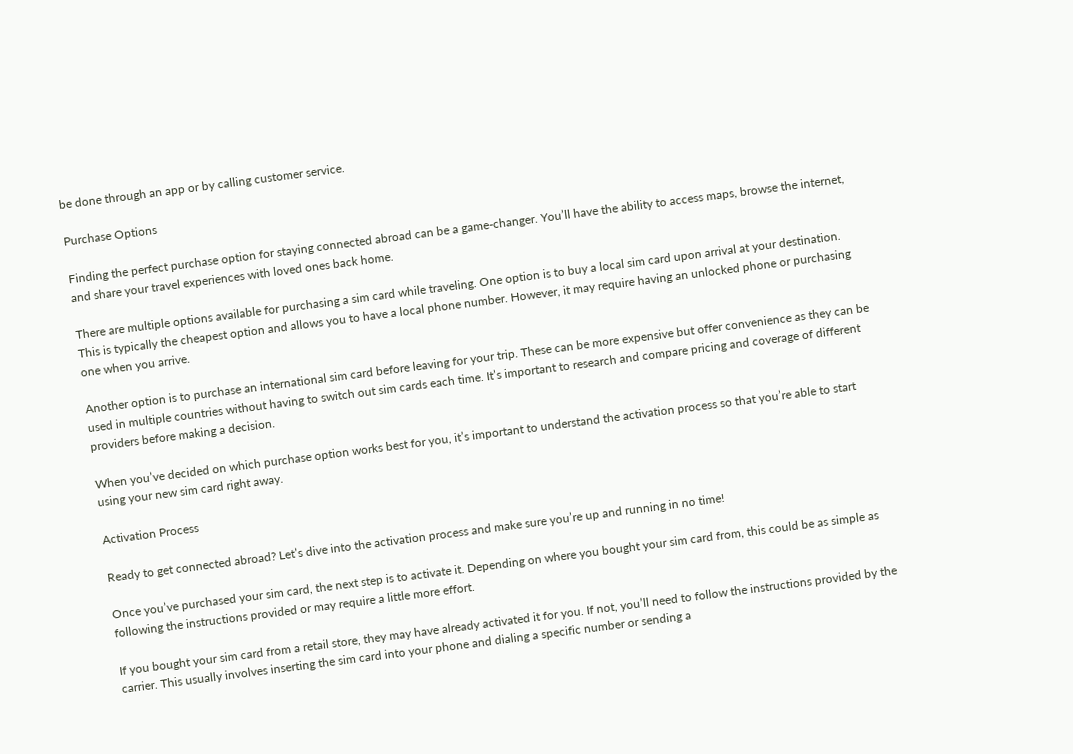be done through an app or by calling customer service.

Purchase Options

Finding the perfect purchase option for staying connected abroad can be a game-changer. You’ll have the ability to access maps, browse the internet, and share your travel experiences with loved ones back home.

There are multiple options available for purchasing a sim card while traveling. One option is to buy a local sim card upon arrival at your destination. This is typically the cheapest option and allows you to have a local phone number. However, it may require having an unlocked phone or purchasing one when you arrive.

Another option is to purchase an international sim card before leaving for your trip. These can be more expensive but offer convenience as they can be used in multiple countries without having to switch out sim cards each time. It’s important to research and compare pricing and coverage of different providers before making a decision.

When you’ve decided on which purchase option works best for you, it’s important to understand the activation process so that you’re able to start using your new sim card right away.

Activation Process

Ready to get connected abroad? Let’s dive into the activation process and make sure you’re up and running in no time!

Once you’ve purchased your sim card, the next step is to activate it. Depending on where you bought your sim card from, this could be as simple as following the instructions provided or may require a little more effort.

If you bought your sim card from a retail store, they may have already activated it for you. If not, you’ll need to follow the instructions provided by the carrier. This usually involves inserting the sim card into your phone and dialing a specific number or sending a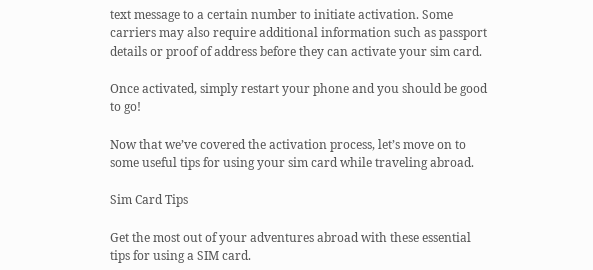text message to a certain number to initiate activation. Some carriers may also require additional information such as passport details or proof of address before they can activate your sim card.

Once activated, simply restart your phone and you should be good to go!

Now that we’ve covered the activation process, let’s move on to some useful tips for using your sim card while traveling abroad.

Sim Card Tips

Get the most out of your adventures abroad with these essential tips for using a SIM card.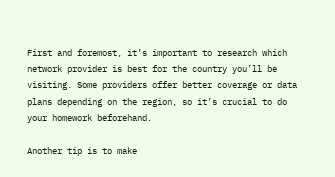First and foremost, it’s important to research which network provider is best for the country you’ll be visiting. Some providers offer better coverage or data plans depending on the region, so it’s crucial to do your homework beforehand.

Another tip is to make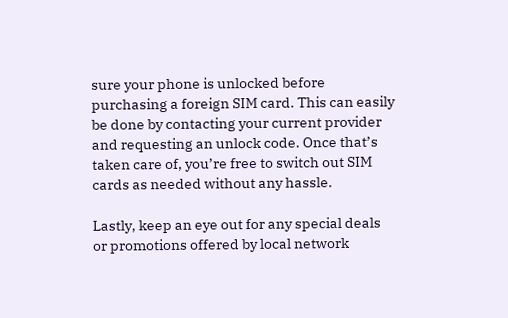sure your phone is unlocked before purchasing a foreign SIM card. This can easily be done by contacting your current provider and requesting an unlock code. Once that’s taken care of, you’re free to switch out SIM cards as needed without any hassle.

Lastly, keep an eye out for any special deals or promotions offered by local network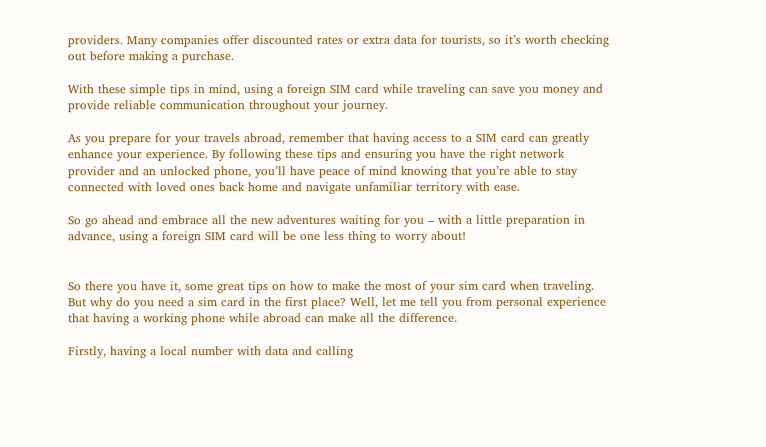providers. Many companies offer discounted rates or extra data for tourists, so it’s worth checking out before making a purchase.

With these simple tips in mind, using a foreign SIM card while traveling can save you money and provide reliable communication throughout your journey.

As you prepare for your travels abroad, remember that having access to a SIM card can greatly enhance your experience. By following these tips and ensuring you have the right network provider and an unlocked phone, you’ll have peace of mind knowing that you’re able to stay connected with loved ones back home and navigate unfamiliar territory with ease.

So go ahead and embrace all the new adventures waiting for you – with a little preparation in advance, using a foreign SIM card will be one less thing to worry about!


So there you have it, some great tips on how to make the most of your sim card when traveling. But why do you need a sim card in the first place? Well, let me tell you from personal experience that having a working phone while abroad can make all the difference.

Firstly, having a local number with data and calling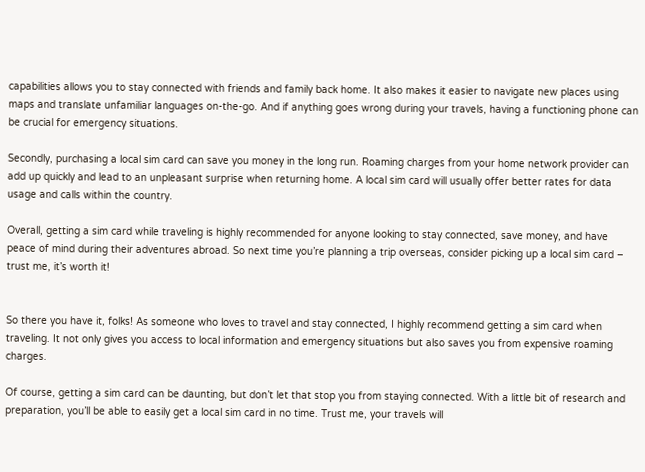capabilities allows you to stay connected with friends and family back home. It also makes it easier to navigate new places using maps and translate unfamiliar languages on-the-go. And if anything goes wrong during your travels, having a functioning phone can be crucial for emergency situations.

Secondly, purchasing a local sim card can save you money in the long run. Roaming charges from your home network provider can add up quickly and lead to an unpleasant surprise when returning home. A local sim card will usually offer better rates for data usage and calls within the country.

Overall, getting a sim card while traveling is highly recommended for anyone looking to stay connected, save money, and have peace of mind during their adventures abroad. So next time you’re planning a trip overseas, consider picking up a local sim card – trust me, it’s worth it!


So there you have it, folks! As someone who loves to travel and stay connected, I highly recommend getting a sim card when traveling. It not only gives you access to local information and emergency situations but also saves you from expensive roaming charges.

Of course, getting a sim card can be daunting, but don’t let that stop you from staying connected. With a little bit of research and preparation, you’ll be able to easily get a local sim card in no time. Trust me, your travels will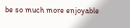be so much more enjoyable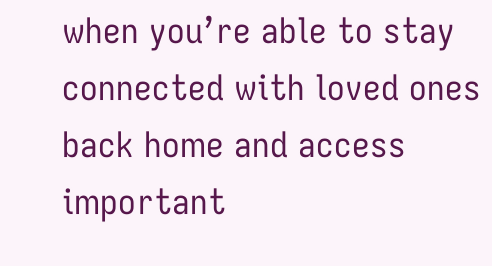when you’re able to stay connected with loved ones back home and access important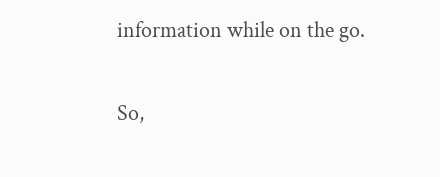information while on the go.

So,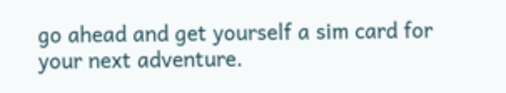go ahead and get yourself a sim card for your next adventure.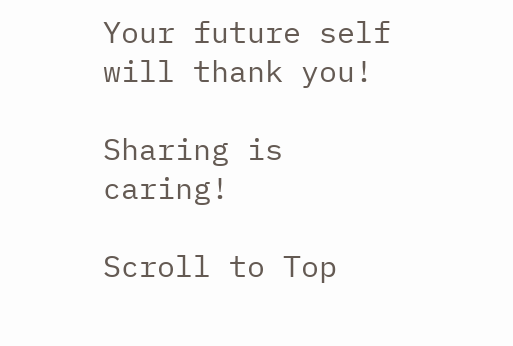Your future self will thank you!

Sharing is caring!

Scroll to Top